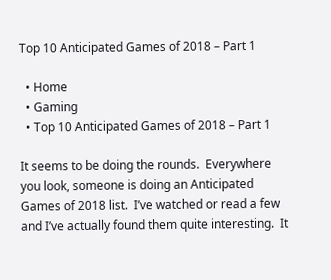Top 10 Anticipated Games of 2018 – Part 1

  • Home
  • Gaming
  • Top 10 Anticipated Games of 2018 – Part 1

It seems to be doing the rounds.  Everywhere you look, someone is doing an Anticipated Games of 2018 list.  I’ve watched or read a few and I’ve actually found them quite interesting.  It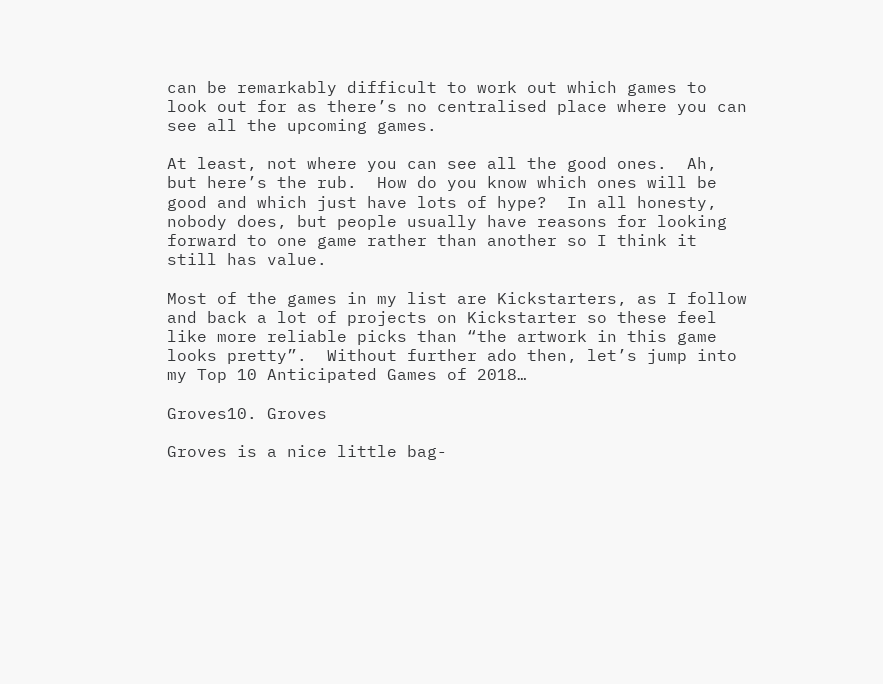can be remarkably difficult to work out which games to look out for as there’s no centralised place where you can see all the upcoming games.

At least, not where you can see all the good ones.  Ah, but here’s the rub.  How do you know which ones will be good and which just have lots of hype?  In all honesty, nobody does, but people usually have reasons for looking forward to one game rather than another so I think it still has value.

Most of the games in my list are Kickstarters, as I follow and back a lot of projects on Kickstarter so these feel like more reliable picks than “the artwork in this game looks pretty”.  Without further ado then, let’s jump into my Top 10 Anticipated Games of 2018…

Groves10. Groves

Groves is a nice little bag-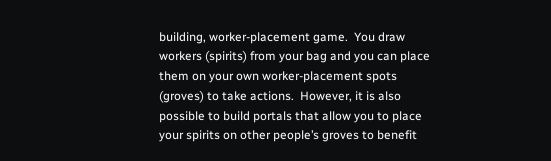building, worker-placement game.  You draw workers (spirits) from your bag and you can place them on your own worker-placement spots (groves) to take actions.  However, it is also possible to build portals that allow you to place your spirits on other people’s groves to benefit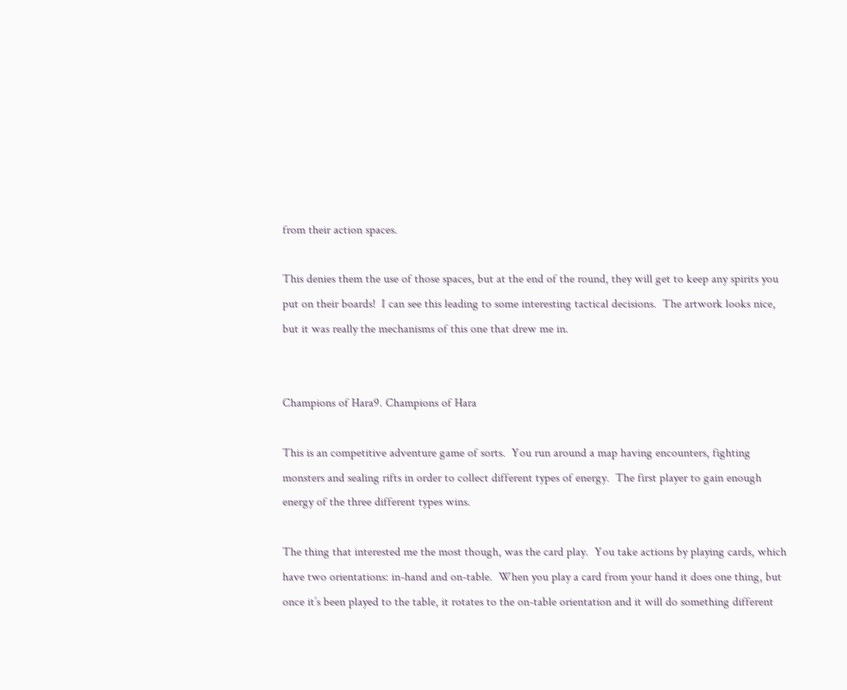from their action spaces.

This denies them the use of those spaces, but at the end of the round, they will get to keep any spirits you put on their boards!  I can see this leading to some interesting tactical decisions.  The artwork looks nice, but it was really the mechanisms of this one that drew me in.


Champions of Hara9. Champions of Hara

This is an competitive adventure game of sorts.  You run around a map having encounters, fighting monsters and sealing rifts in order to collect different types of energy.  The first player to gain enough energy of the three different types wins.

The thing that interested me the most though, was the card play.  You take actions by playing cards, which have two orientations: in-hand and on-table.  When you play a card from your hand it does one thing, but once it’s been played to the table, it rotates to the on-table orientation and it will do something different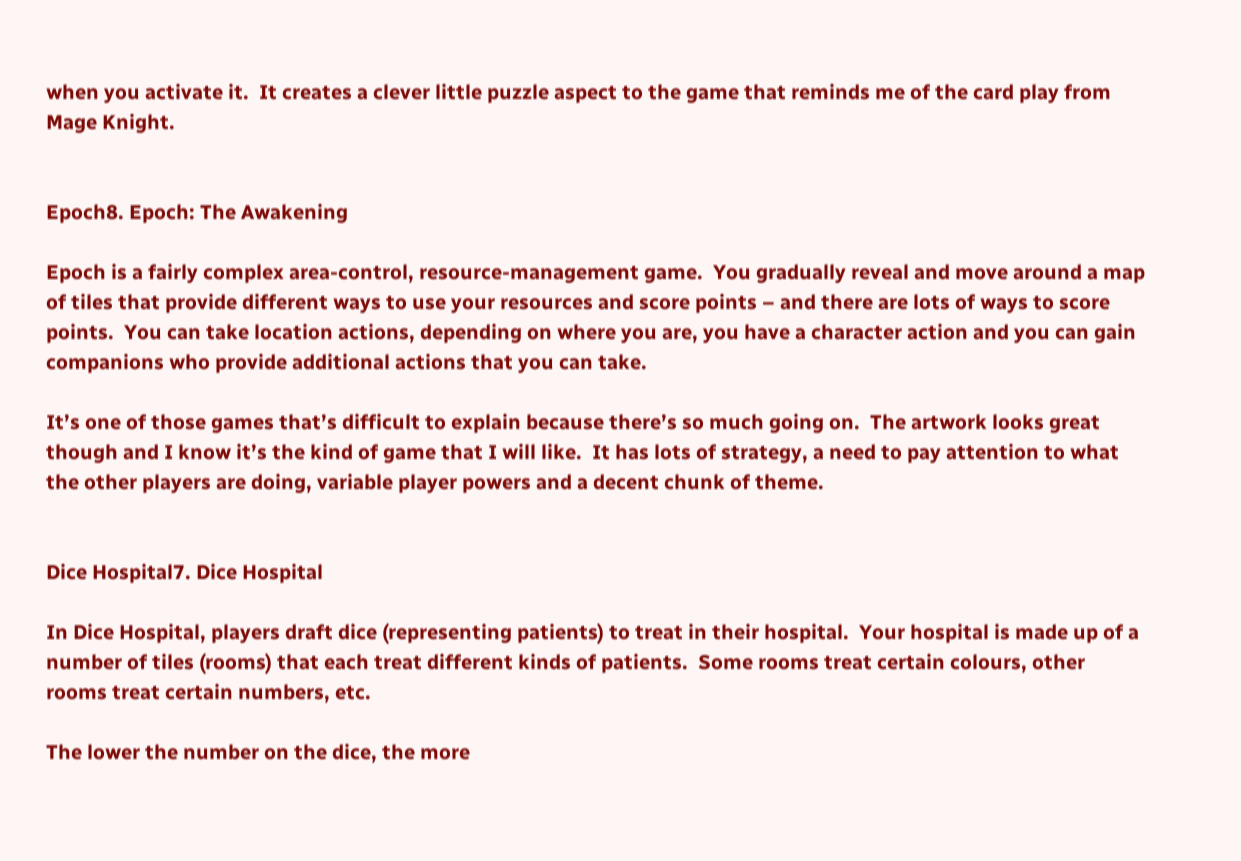when you activate it.  It creates a clever little puzzle aspect to the game that reminds me of the card play from Mage Knight.


Epoch8. Epoch: The Awakening

Epoch is a fairly complex area-control, resource-management game.  You gradually reveal and move around a map of tiles that provide different ways to use your resources and score points – and there are lots of ways to score points.  You can take location actions, depending on where you are, you have a character action and you can gain companions who provide additional actions that you can take.

It’s one of those games that’s difficult to explain because there’s so much going on.  The artwork looks great though and I know it’s the kind of game that I will like.  It has lots of strategy, a need to pay attention to what the other players are doing, variable player powers and a decent chunk of theme.


Dice Hospital7. Dice Hospital

In Dice Hospital, players draft dice (representing patients) to treat in their hospital.  Your hospital is made up of a number of tiles (rooms) that each treat different kinds of patients.  Some rooms treat certain colours, other rooms treat certain numbers, etc.

The lower the number on the dice, the more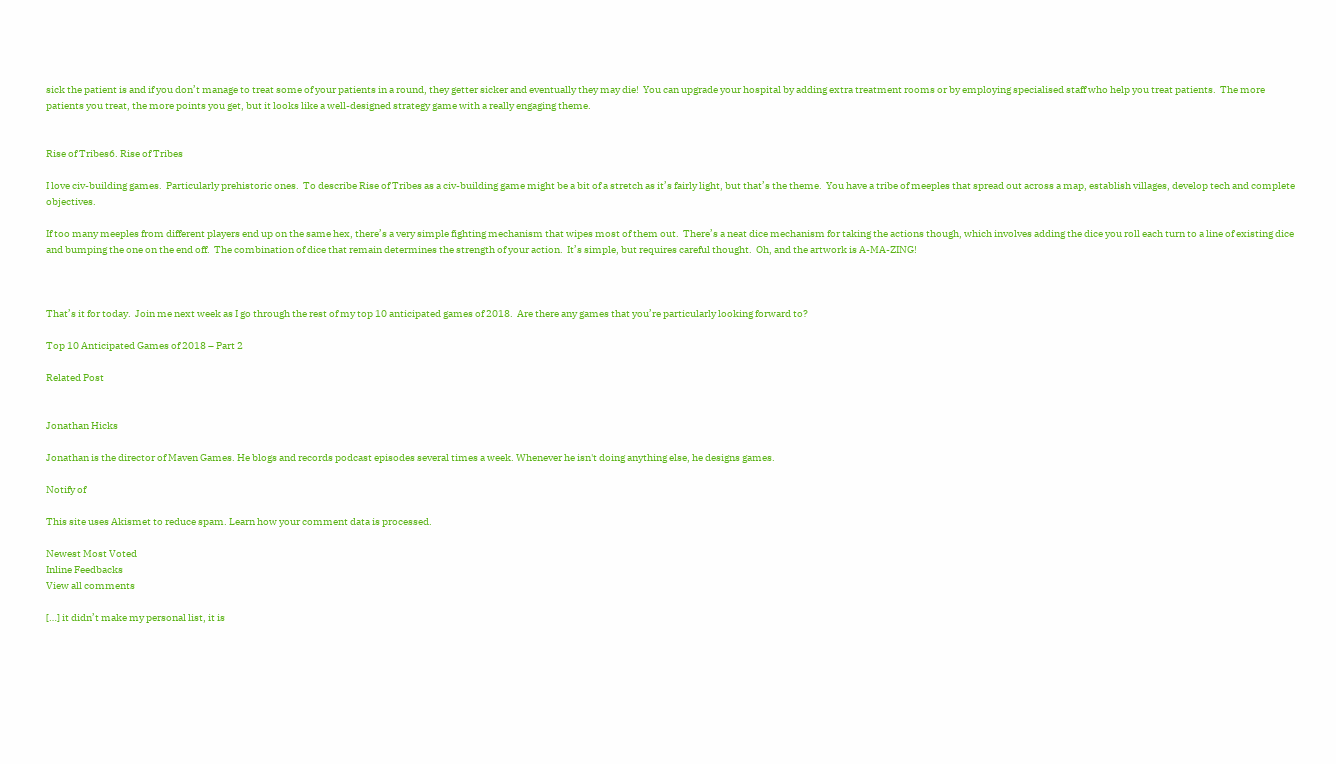sick the patient is and if you don’t manage to treat some of your patients in a round, they getter sicker and eventually they may die!  You can upgrade your hospital by adding extra treatment rooms or by employing specialised staff who help you treat patients.  The more patients you treat, the more points you get, but it looks like a well-designed strategy game with a really engaging theme.


Rise of Tribes6. Rise of Tribes

I love civ-building games.  Particularly prehistoric ones.  To describe Rise of Tribes as a civ-building game might be a bit of a stretch as it’s fairly light, but that’s the theme.  You have a tribe of meeples that spread out across a map, establish villages, develop tech and complete objectives.

If too many meeples from different players end up on the same hex, there’s a very simple fighting mechanism that wipes most of them out.  There’s a neat dice mechanism for taking the actions though, which involves adding the dice you roll each turn to a line of existing dice and bumping the one on the end off.  The combination of dice that remain determines the strength of your action.  It’s simple, but requires careful thought.  Oh, and the artwork is A-MA-ZING!



That’s it for today.  Join me next week as I go through the rest of my top 10 anticipated games of 2018.  Are there any games that you’re particularly looking forward to?

Top 10 Anticipated Games of 2018 – Part 2

Related Post


Jonathan Hicks

Jonathan is the director of Maven Games. He blogs and records podcast episodes several times a week. Whenever he isn't doing anything else, he designs games.

Notify of

This site uses Akismet to reduce spam. Learn how your comment data is processed.

Newest Most Voted
Inline Feedbacks
View all comments

[…] it didn’t make my personal list, it is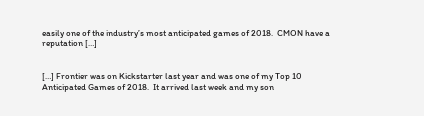easily one of the industry’s most anticipated games of 2018.  CMON have a reputation […]


[…] Frontier was on Kickstarter last year and was one of my Top 10 Anticipated Games of 2018.  It arrived last week and my son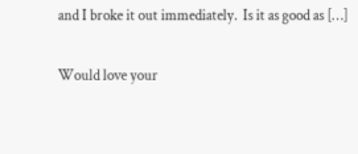and I broke it out immediately.  Is it as good as […]

Would love your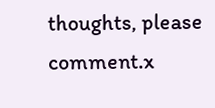thoughts, please comment.x